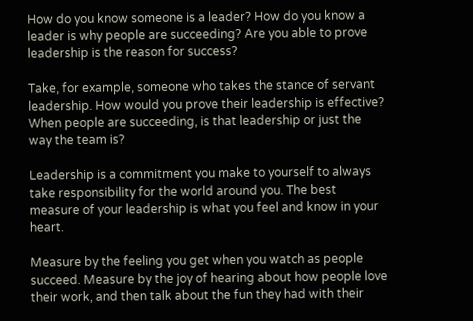How do you know someone is a leader? How do you know a leader is why people are succeeding? Are you able to prove leadership is the reason for success?

Take, for example, someone who takes the stance of servant leadership. How would you prove their leadership is effective? When people are succeeding, is that leadership or just the way the team is?

Leadership is a commitment you make to yourself to always take responsibility for the world around you. The best measure of your leadership is what you feel and know in your heart.

Measure by the feeling you get when you watch as people succeed. Measure by the joy of hearing about how people love their work, and then talk about the fun they had with their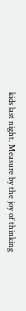kids last night. Measure by the joy of thinking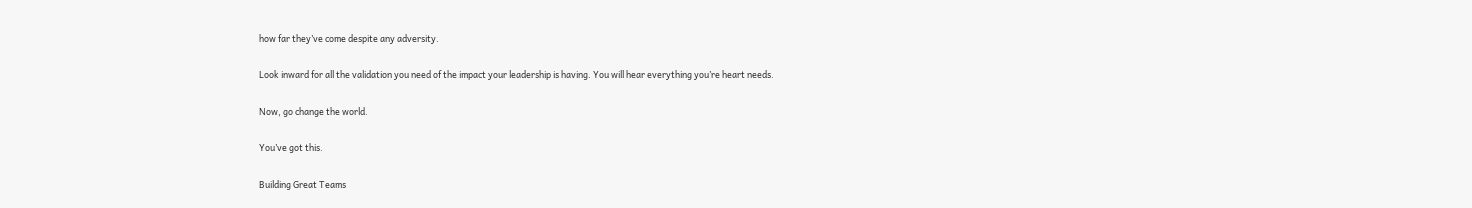how far they’ve come despite any adversity.

Look inward for all the validation you need of the impact your leadership is having. You will hear everything you’re heart needs.

Now, go change the world.

You’ve got this.

Building Great Teams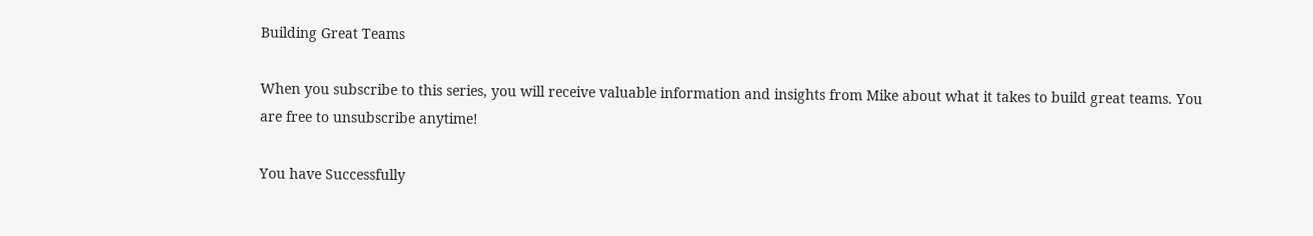Building Great Teams

When you subscribe to this series, you will receive valuable information and insights from Mike about what it takes to build great teams. You are free to unsubscribe anytime!

You have Successfully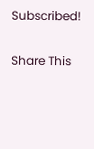Subscribed!

Share This